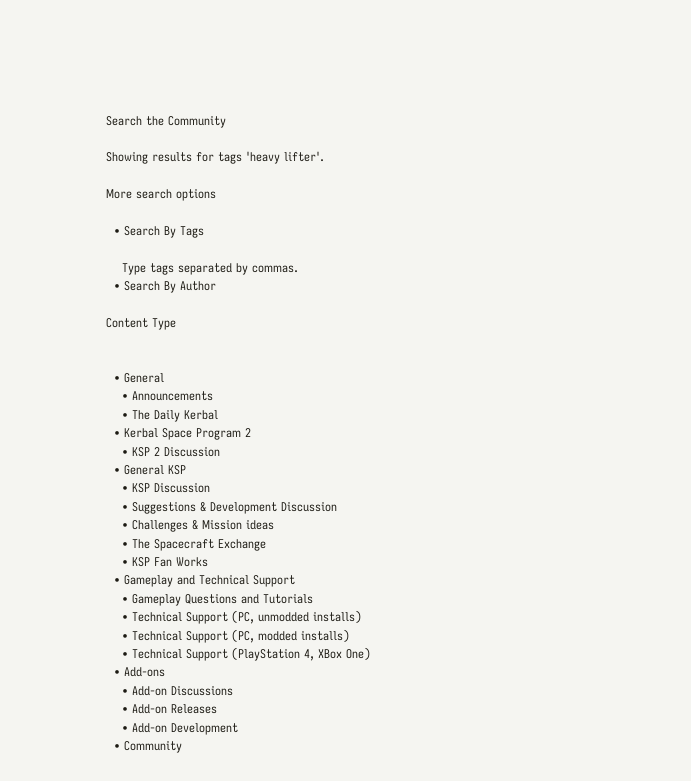Search the Community

Showing results for tags 'heavy lifter'.

More search options

  • Search By Tags

    Type tags separated by commas.
  • Search By Author

Content Type


  • General
    • Announcements
    • The Daily Kerbal
  • Kerbal Space Program 2
    • KSP 2 Discussion
  • General KSP
    • KSP Discussion
    • Suggestions & Development Discussion
    • Challenges & Mission ideas
    • The Spacecraft Exchange
    • KSP Fan Works
  • Gameplay and Technical Support
    • Gameplay Questions and Tutorials
    • Technical Support (PC, unmodded installs)
    • Technical Support (PC, modded installs)
    • Technical Support (PlayStation 4, XBox One)
  • Add-ons
    • Add-on Discussions
    • Add-on Releases
    • Add-on Development
  • Community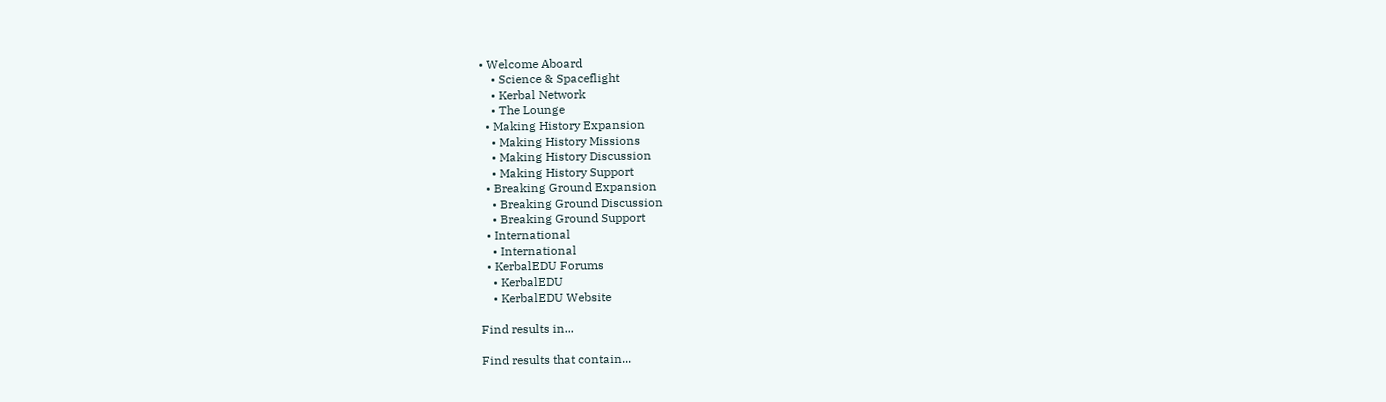• Welcome Aboard
    • Science & Spaceflight
    • Kerbal Network
    • The Lounge
  • Making History Expansion
    • Making History Missions
    • Making History Discussion
    • Making History Support
  • Breaking Ground Expansion
    • Breaking Ground Discussion
    • Breaking Ground Support
  • International
    • International
  • KerbalEDU Forums
    • KerbalEDU
    • KerbalEDU Website

Find results in...

Find results that contain...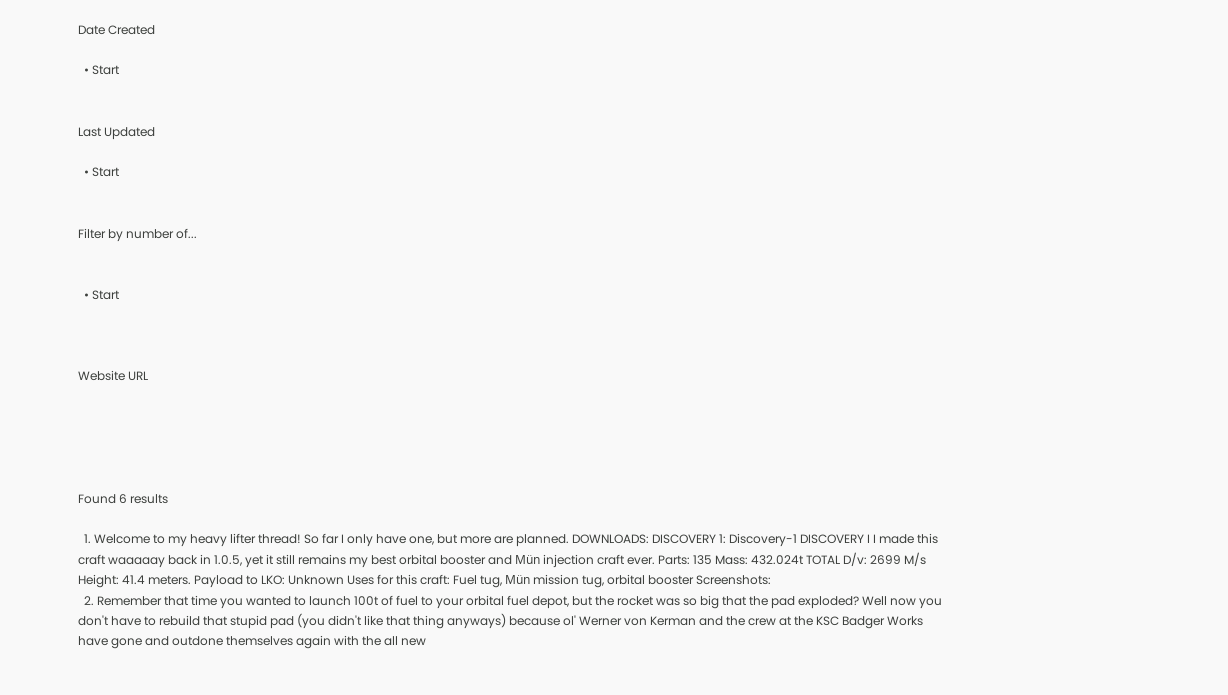Date Created

  • Start


Last Updated

  • Start


Filter by number of...


  • Start



Website URL





Found 6 results

  1. Welcome to my heavy lifter thread! So far I only have one, but more are planned. DOWNLOADS: DISCOVERY 1: Discovery-1 DISCOVERY I I made this craft waaaaay back in 1.0.5, yet it still remains my best orbital booster and Mün injection craft ever. Parts: 135 Mass: 432.024t TOTAL D/v: 2699 M/s Height: 41.4 meters. Payload to LKO: Unknown Uses for this craft: Fuel tug, Mün mission tug, orbital booster Screenshots:
  2. Remember that time you wanted to launch 100t of fuel to your orbital fuel depot, but the rocket was so big that the pad exploded? Well now you don't have to rebuild that stupid pad (you didn't like that thing anyways) because ol' Werner von Kerman and the crew at the KSC Badger Works have gone and outdone themselves again with the all new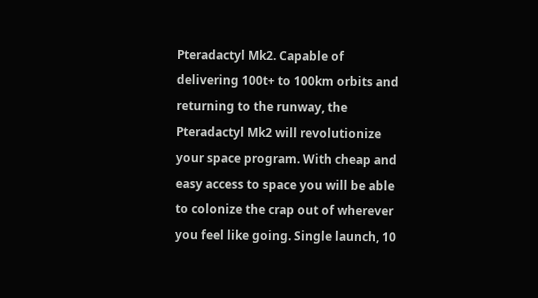Pteradactyl Mk2. Capable of delivering 100t+ to 100km orbits and returning to the runway, the Pteradactyl Mk2 will revolutionize your space program. With cheap and easy access to space you will be able to colonize the crap out of wherever you feel like going. Single launch, 10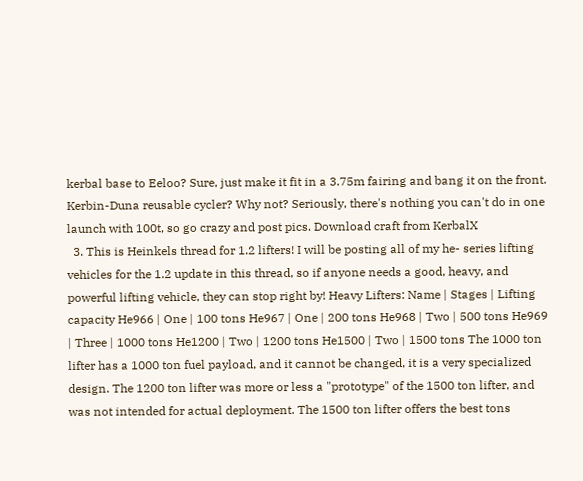kerbal base to Eeloo? Sure, just make it fit in a 3.75m fairing and bang it on the front. Kerbin-Duna reusable cycler? Why not? Seriously, there's nothing you can't do in one launch with 100t, so go crazy and post pics. Download craft from KerbalX
  3. This is Heinkels thread for 1.2 lifters! I will be posting all of my he- series lifting vehicles for the 1.2 update in this thread, so if anyone needs a good, heavy, and powerful lifting vehicle, they can stop right by! Heavy Lifters: Name | Stages | Lifting capacity He966 | One | 100 tons He967 | One | 200 tons He968 | Two | 500 tons He969 | Three | 1000 tons He1200 | Two | 1200 tons He1500 | Two | 1500 tons The 1000 ton lifter has a 1000 ton fuel payload, and it cannot be changed, it is a very specialized design. The 1200 ton lifter was more or less a "prototype" of the 1500 ton lifter, and was not intended for actual deployment. The 1500 ton lifter offers the best tons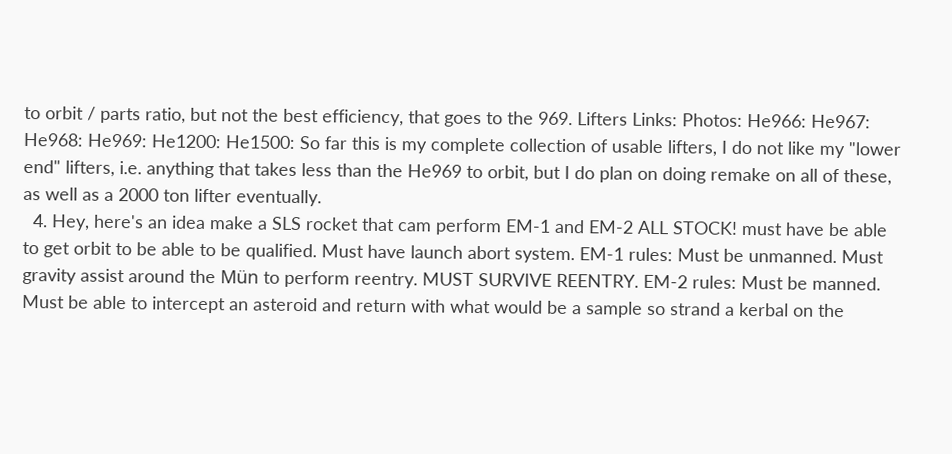to orbit / parts ratio, but not the best efficiency, that goes to the 969. Lifters Links: Photos: He966: He967: He968: He969: He1200: He1500: So far this is my complete collection of usable lifters, I do not like my "lower end" lifters, i.e. anything that takes less than the He969 to orbit, but I do plan on doing remake on all of these, as well as a 2000 ton lifter eventually.
  4. Hey, here's an idea make a SLS rocket that cam perform EM-1 and EM-2 ALL STOCK! must have be able to get orbit to be able to be qualified. Must have launch abort system. EM-1 rules: Must be unmanned. Must gravity assist around the Mün to perform reentry. MUST SURVIVE REENTRY. EM-2 rules: Must be manned. Must be able to intercept an asteroid and return with what would be a sample so strand a kerbal on the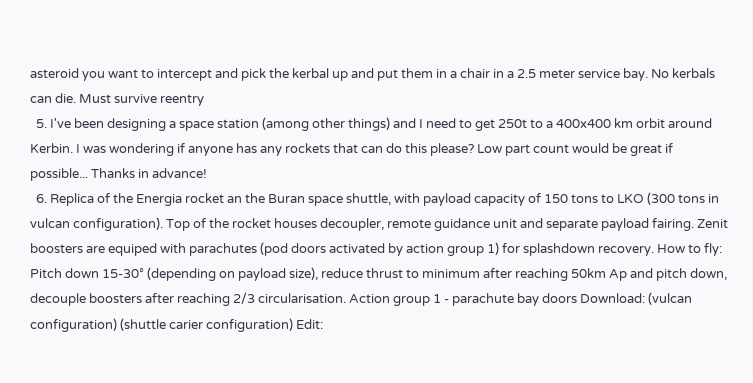asteroid you want to intercept and pick the kerbal up and put them in a chair in a 2.5 meter service bay. No kerbals can die. Must survive reentry
  5. I've been designing a space station (among other things) and I need to get 250t to a 400x400 km orbit around Kerbin. I was wondering if anyone has any rockets that can do this please? Low part count would be great if possible... Thanks in advance!
  6. Replica of the Energia rocket an the Buran space shuttle, with payload capacity of 150 tons to LKO (300 tons in vulcan configuration). Top of the rocket houses decoupler, remote guidance unit and separate payload fairing. Zenit boosters are equiped with parachutes (pod doors activated by action group 1) for splashdown recovery. How to fly: Pitch down 15-30° (depending on payload size), reduce thrust to minimum after reaching 50km Ap and pitch down, decouple boosters after reaching 2/3 circularisation. Action group 1 - parachute bay doors Download: (vulcan configuration) (shuttle carier configuration) Edit: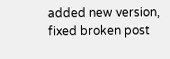added new version, fixed broken post